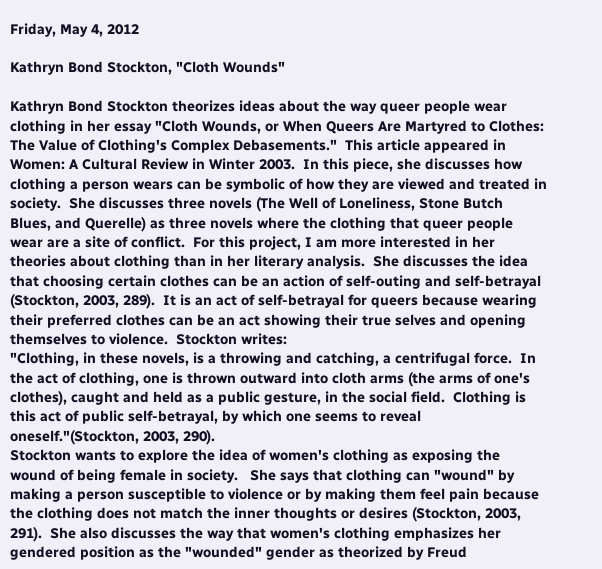Friday, May 4, 2012

Kathryn Bond Stockton, "Cloth Wounds"

Kathryn Bond Stockton theorizes ideas about the way queer people wear clothing in her essay "Cloth Wounds, or When Queers Are Martyred to Clothes: The Value of Clothing's Complex Debasements."  This article appeared in Women: A Cultural Review in Winter 2003.  In this piece, she discusses how clothing a person wears can be symbolic of how they are viewed and treated in society.  She discusses three novels (The Well of Loneliness, Stone Butch Blues, and Querelle) as three novels where the clothing that queer people wear are a site of conflict.  For this project, I am more interested in her theories about clothing than in her literary analysis.  She discusses the idea that choosing certain clothes can be an action of self-outing and self-betrayal (Stockton, 2003, 289).  It is an act of self-betrayal for queers because wearing their preferred clothes can be an act showing their true selves and opening themselves to violence.  Stockton writes:
"Clothing, in these novels, is a throwing and catching, a centrifugal force.  In the act of clothing, one is thrown outward into cloth arms (the arms of one's clothes), caught and held as a public gesture, in the social field.  Clothing is this act of public self-betrayal, by which one seems to reveal oneself."(Stockton, 2003, 290).
Stockton wants to explore the idea of women's clothing as exposing the wound of being female in society.   She says that clothing can "wound" by making a person susceptible to violence or by making them feel pain because the clothing does not match the inner thoughts or desires (Stockton, 2003, 291).  She also discusses the way that women's clothing emphasizes her gendered position as the "wounded" gender as theorized by Freud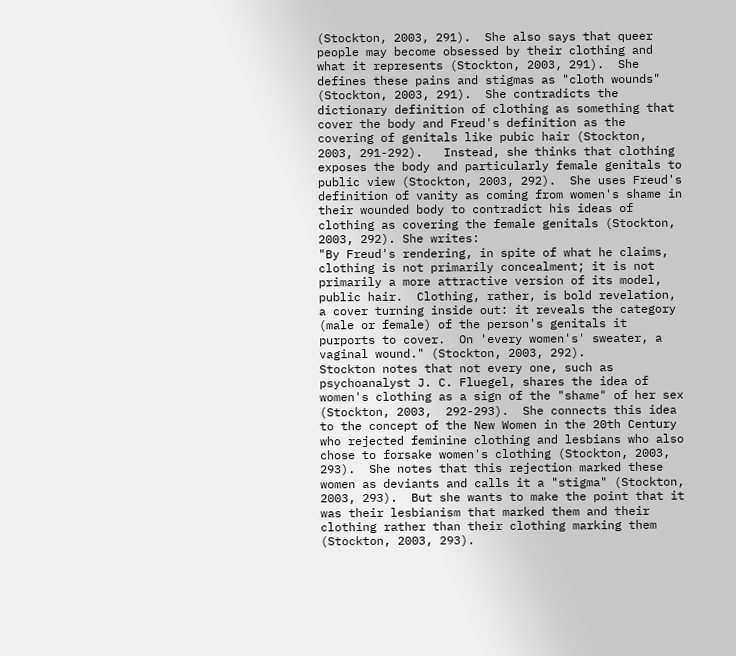(Stockton, 2003, 291).  She also says that queer people may become obsessed by their clothing and what it represents (Stockton, 2003, 291).  She defines these pains and stigmas as "cloth wounds" (Stockton, 2003, 291).  She contradicts the dictionary definition of clothing as something that cover the body and Freud's definition as the covering of genitals like pubic hair (Stockton, 2003, 291-292).   Instead, she thinks that clothing exposes the body and particularly female genitals to public view (Stockton, 2003, 292).  She uses Freud's definition of vanity as coming from women's shame in their wounded body to contradict his ideas of clothing as covering the female genitals (Stockton, 2003, 292). She writes:
"By Freud's rendering, in spite of what he claims, clothing is not primarily concealment; it is not primarily a more attractive version of its model, public hair.  Clothing, rather, is bold revelation, a cover turning inside out: it reveals the category (male or female) of the person's genitals it purports to cover.  On 'every women's' sweater, a vaginal wound." (Stockton, 2003, 292).
Stockton notes that not every one, such as psychoanalyst J. C. Fluegel, shares the idea of women's clothing as a sign of the "shame" of her sex (Stockton, 2003,  292-293).  She connects this idea to the concept of the New Women in the 20th Century who rejected feminine clothing and lesbians who also chose to forsake women's clothing (Stockton, 2003, 293).  She notes that this rejection marked these women as deviants and calls it a "stigma" (Stockton, 2003, 293).  But she wants to make the point that it was their lesbianism that marked them and their clothing rather than their clothing marking them (Stockton, 2003, 293).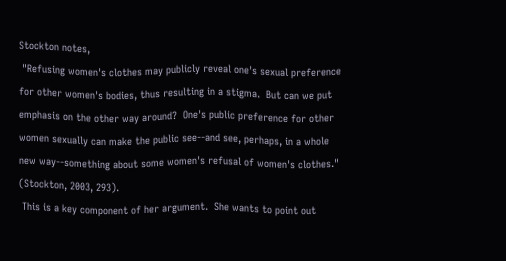Stockton notes,
 "Refusing women's clothes may publicly reveal one's sexual preference for other women's bodies, thus resulting in a stigma.  But can we put emphasis on the other way around?  One's public preference for other women sexually can make the public see--and see, perhaps, in a whole new way--something about some women's refusal of women's clothes." (Stockton, 2003, 293).
 This is a key component of her argument.  She wants to point out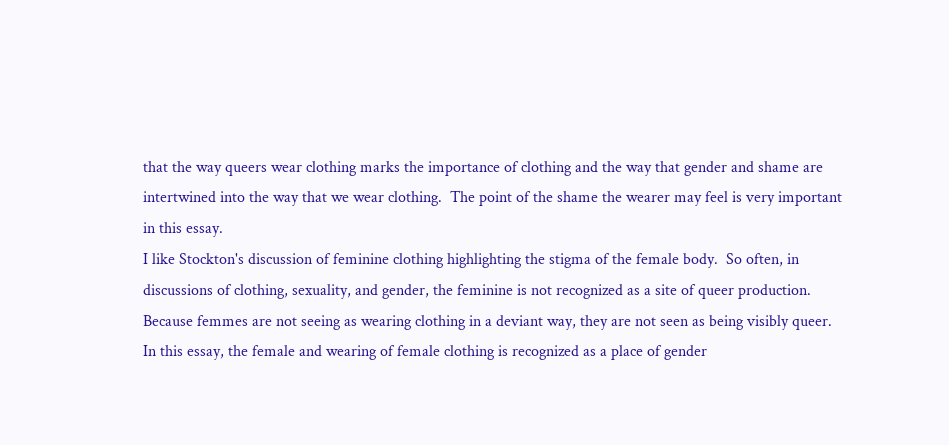that the way queers wear clothing marks the importance of clothing and the way that gender and shame are intertwined into the way that we wear clothing.  The point of the shame the wearer may feel is very important in this essay.
I like Stockton's discussion of feminine clothing highlighting the stigma of the female body.  So often, in discussions of clothing, sexuality, and gender, the feminine is not recognized as a site of queer production.  Because femmes are not seeing as wearing clothing in a deviant way, they are not seen as being visibly queer.  In this essay, the female and wearing of female clothing is recognized as a place of gender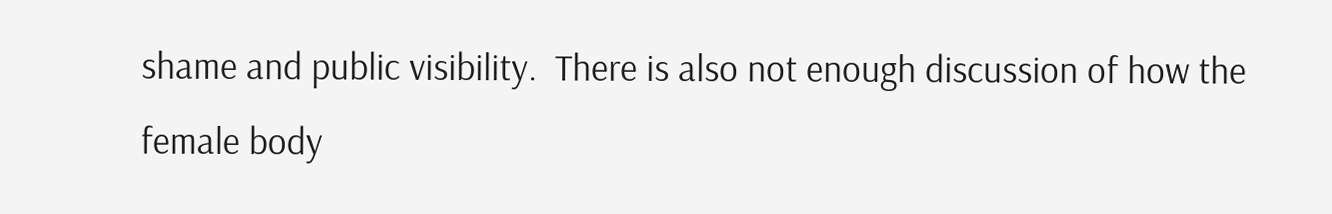shame and public visibility.  There is also not enough discussion of how the female body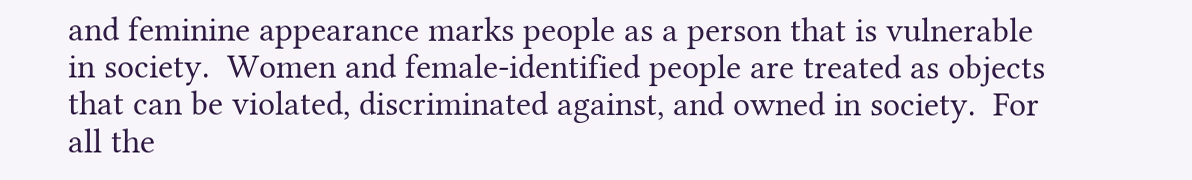and feminine appearance marks people as a person that is vulnerable in society.  Women and female-identified people are treated as objects that can be violated, discriminated against, and owned in society.  For all the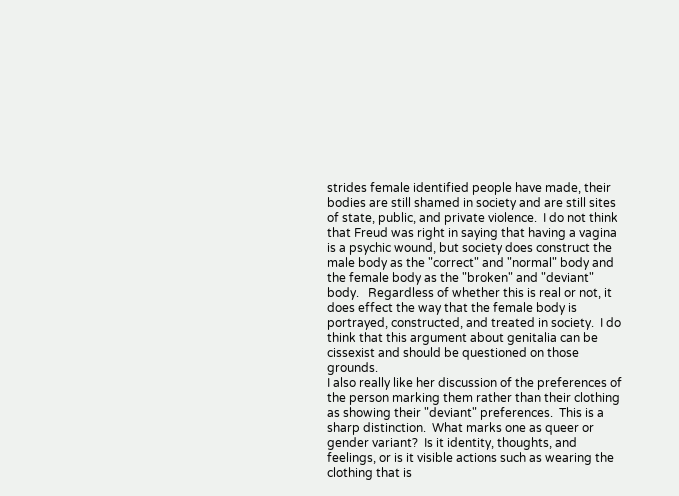strides female identified people have made, their bodies are still shamed in society and are still sites of state, public, and private violence.  I do not think that Freud was right in saying that having a vagina is a psychic wound, but society does construct the male body as the "correct" and "normal" body and the female body as the "broken" and "deviant" body.   Regardless of whether this is real or not, it does effect the way that the female body is portrayed, constructed, and treated in society.  I do think that this argument about genitalia can be cissexist and should be questioned on those grounds.
I also really like her discussion of the preferences of the person marking them rather than their clothing as showing their "deviant" preferences.  This is a sharp distinction.  What marks one as queer or gender variant?  Is it identity, thoughts, and feelings, or is it visible actions such as wearing the clothing that is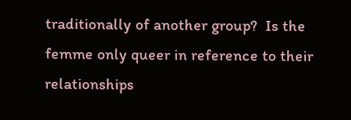traditionally of another group?  Is the femme only queer in reference to their relationships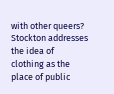with other queers?
Stockton addresses the idea of clothing as the place of public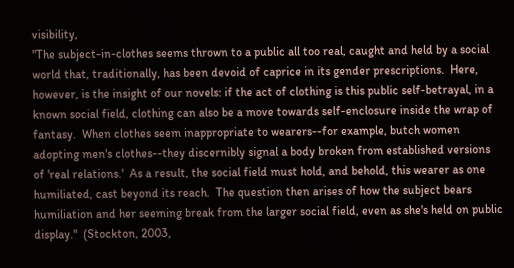visibility,
"The subject-in-clothes seems thrown to a public all too real, caught and held by a social world that, traditionally, has been devoid of caprice in its gender prescriptions.  Here, however, is the insight of our novels: if the act of clothing is this public self-betrayal, in a known social field, clothing can also be a move towards self-enclosure inside the wrap of fantasy.  When clothes seem inappropriate to wearers--for example, butch women adopting men's clothes--they discernibly signal a body broken from established versions of 'real relations.'  As a result, the social field must hold, and behold, this wearer as one humiliated, cast beyond its reach.  The question then arises of how the subject bears humiliation and her seeming break from the larger social field, even as she's held on public display."  (Stockton, 2003,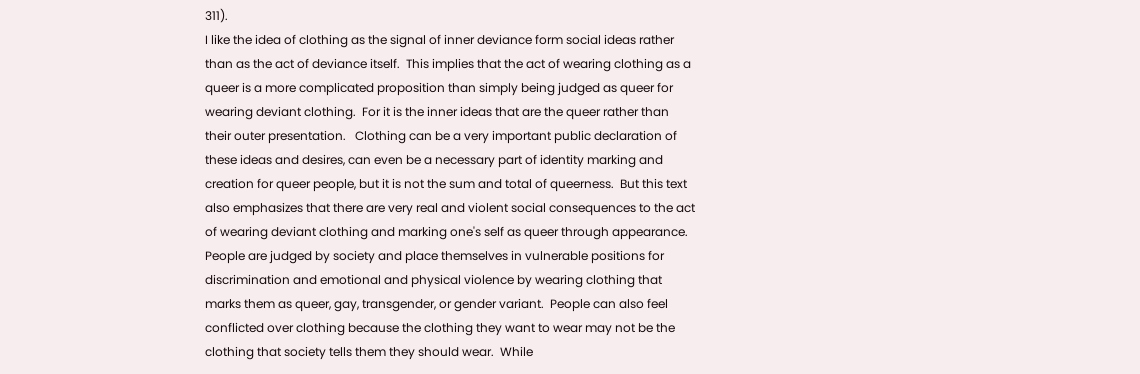311).
I like the idea of clothing as the signal of inner deviance form social ideas rather than as the act of deviance itself.  This implies that the act of wearing clothing as a queer is a more complicated proposition than simply being judged as queer for wearing deviant clothing.  For it is the inner ideas that are the queer rather than their outer presentation.   Clothing can be a very important public declaration of these ideas and desires, can even be a necessary part of identity marking and creation for queer people, but it is not the sum and total of queerness.  But this text also emphasizes that there are very real and violent social consequences to the act of wearing deviant clothing and marking one's self as queer through appearance.  People are judged by society and place themselves in vulnerable positions for discrimination and emotional and physical violence by wearing clothing that marks them as queer, gay, transgender, or gender variant.  People can also feel conflicted over clothing because the clothing they want to wear may not be the clothing that society tells them they should wear.  While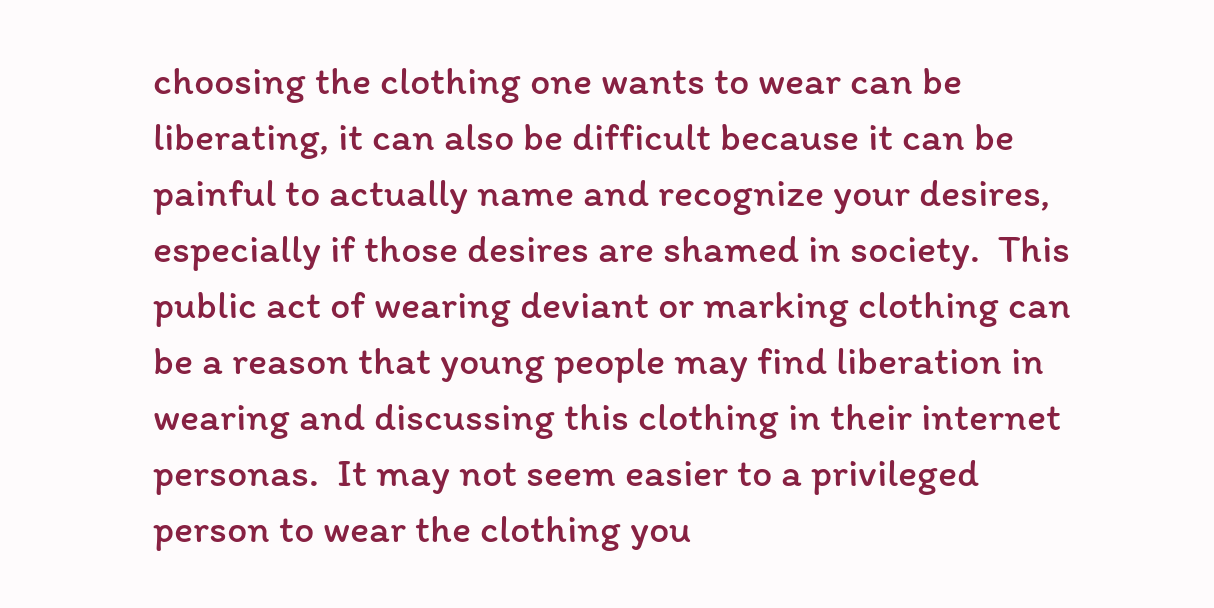choosing the clothing one wants to wear can be liberating, it can also be difficult because it can be painful to actually name and recognize your desires, especially if those desires are shamed in society.  This public act of wearing deviant or marking clothing can be a reason that young people may find liberation in wearing and discussing this clothing in their internet personas.  It may not seem easier to a privileged person to wear the clothing you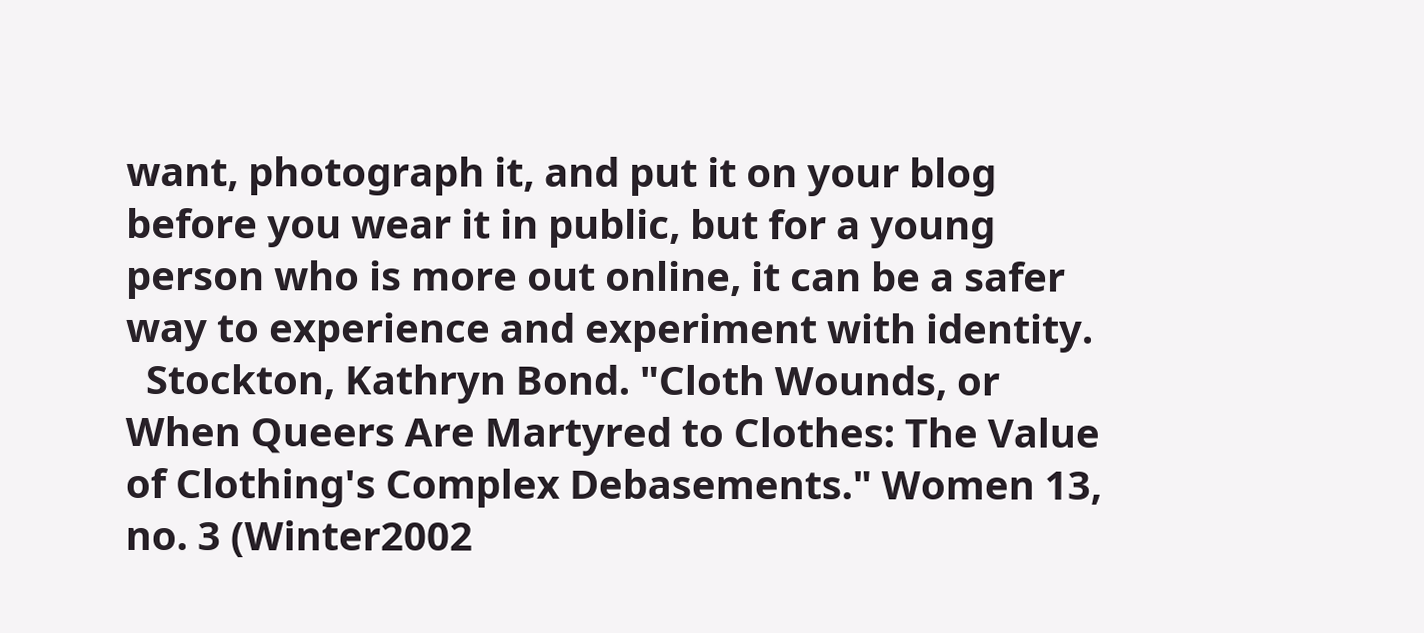want, photograph it, and put it on your blog before you wear it in public, but for a young person who is more out online, it can be a safer way to experience and experiment with identity.
  Stockton, Kathryn Bond. "Cloth Wounds, or When Queers Are Martyred to Clothes: The Value of Clothing's Complex Debasements." Women 13, no. 3 (Winter2002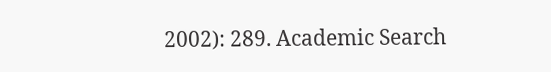2002): 289. Academic Search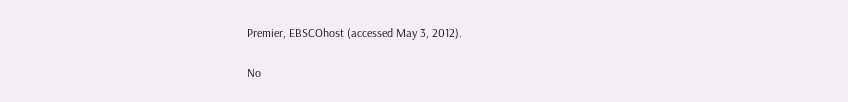Premier, EBSCOhost (accessed May 3, 2012).

No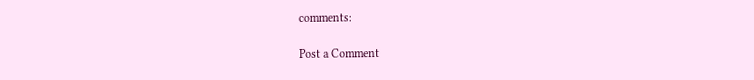comments:

Post a Comment